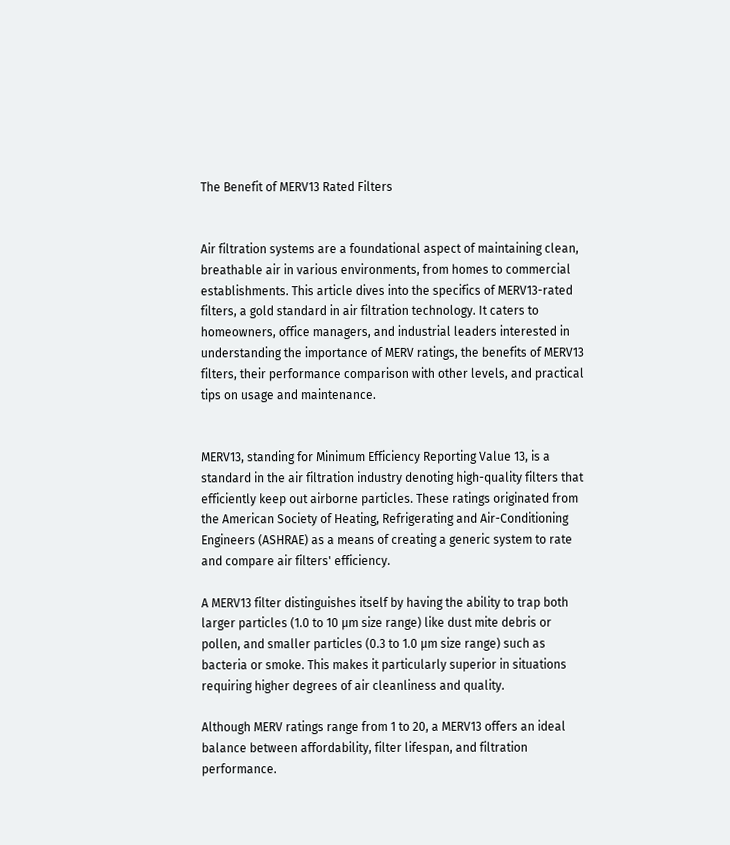The Benefit of MERV13 Rated Filters


Air filtration systems are a foundational aspect of maintaining clean, breathable air in various environments, from homes to commercial establishments. This article dives into the specifics of MERV13-rated filters, a gold standard in air filtration technology. It caters to homeowners, office managers, and industrial leaders interested in understanding the importance of MERV ratings, the benefits of MERV13 filters, their performance comparison with other levels, and practical tips on usage and maintenance.


MERV13, standing for Minimum Efficiency Reporting Value 13, is a standard in the air filtration industry denoting high-quality filters that efficiently keep out airborne particles. These ratings originated from the American Society of Heating, Refrigerating and Air-Conditioning Engineers (ASHRAE) as a means of creating a generic system to rate and compare air filters' efficiency.

A MERV13 filter distinguishes itself by having the ability to trap both larger particles (1.0 to 10 μm size range) like dust mite debris or pollen, and smaller particles (0.3 to 1.0 μm size range) such as bacteria or smoke. This makes it particularly superior in situations requiring higher degrees of air cleanliness and quality.

Although MERV ratings range from 1 to 20, a MERV13 offers an ideal balance between affordability, filter lifespan, and filtration performance.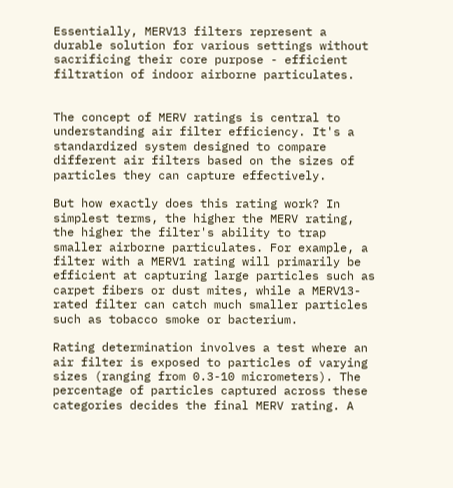Essentially, MERV13 filters represent a durable solution for various settings without sacrificing their core purpose - efficient filtration of indoor airborne particulates.


The concept of MERV ratings is central to understanding air filter efficiency. It's a standardized system designed to compare different air filters based on the sizes of particles they can capture effectively.

But how exactly does this rating work? In simplest terms, the higher the MERV rating, the higher the filter's ability to trap smaller airborne particulates. For example, a filter with a MERV1 rating will primarily be efficient at capturing large particles such as carpet fibers or dust mites, while a MERV13-rated filter can catch much smaller particles such as tobacco smoke or bacterium.

Rating determination involves a test where an air filter is exposed to particles of varying sizes (ranging from 0.3-10 micrometers). The percentage of particles captured across these categories decides the final MERV rating. A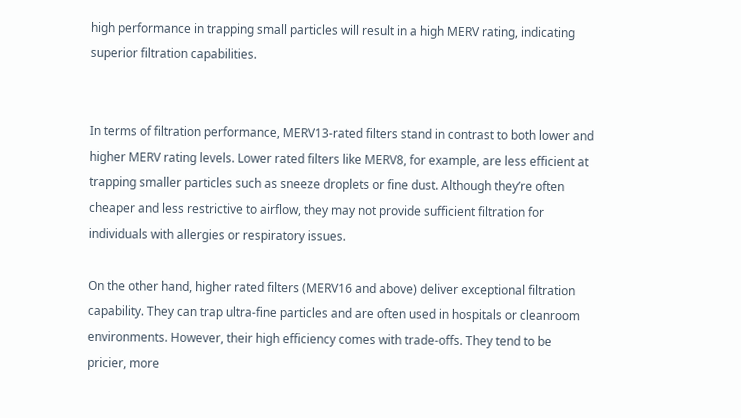high performance in trapping small particles will result in a high MERV rating, indicating superior filtration capabilities.


In terms of filtration performance, MERV13-rated filters stand in contrast to both lower and higher MERV rating levels. Lower rated filters like MERV8, for example, are less efficient at trapping smaller particles such as sneeze droplets or fine dust. Although they’re often cheaper and less restrictive to airflow, they may not provide sufficient filtration for individuals with allergies or respiratory issues.

On the other hand, higher rated filters (MERV16 and above) deliver exceptional filtration capability. They can trap ultra-fine particles and are often used in hospitals or cleanroom environments. However, their high efficiency comes with trade-offs. They tend to be pricier, more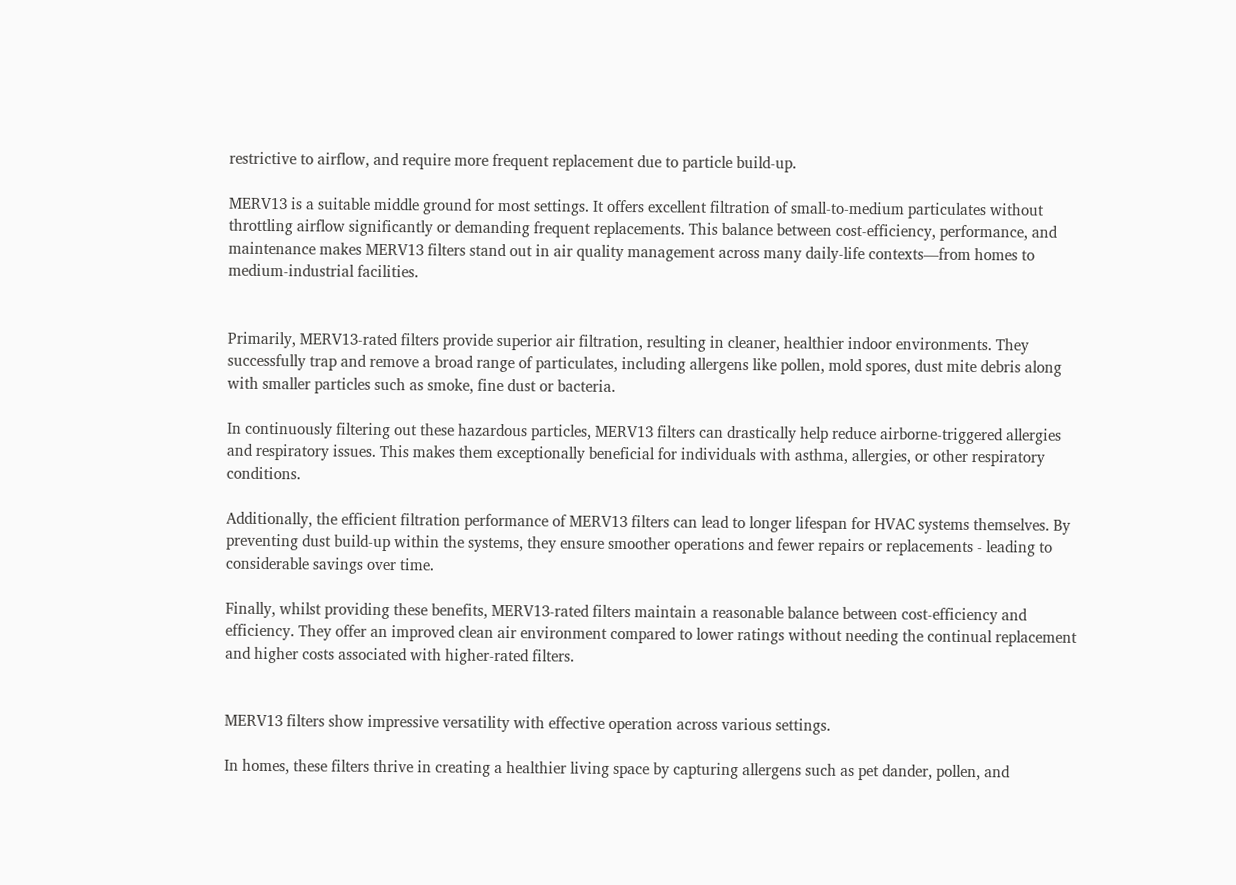restrictive to airflow, and require more frequent replacement due to particle build-up.

MERV13 is a suitable middle ground for most settings. It offers excellent filtration of small-to-medium particulates without throttling airflow significantly or demanding frequent replacements. This balance between cost-efficiency, performance, and maintenance makes MERV13 filters stand out in air quality management across many daily-life contexts—from homes to medium-industrial facilities.


Primarily, MERV13-rated filters provide superior air filtration, resulting in cleaner, healthier indoor environments. They successfully trap and remove a broad range of particulates, including allergens like pollen, mold spores, dust mite debris along with smaller particles such as smoke, fine dust or bacteria.

In continuously filtering out these hazardous particles, MERV13 filters can drastically help reduce airborne-triggered allergies and respiratory issues. This makes them exceptionally beneficial for individuals with asthma, allergies, or other respiratory conditions.

Additionally, the efficient filtration performance of MERV13 filters can lead to longer lifespan for HVAC systems themselves. By preventing dust build-up within the systems, they ensure smoother operations and fewer repairs or replacements - leading to considerable savings over time.

Finally, whilst providing these benefits, MERV13-rated filters maintain a reasonable balance between cost-efficiency and efficiency. They offer an improved clean air environment compared to lower ratings without needing the continual replacement and higher costs associated with higher-rated filters.


MERV13 filters show impressive versatility with effective operation across various settings.

In homes, these filters thrive in creating a healthier living space by capturing allergens such as pet dander, pollen, and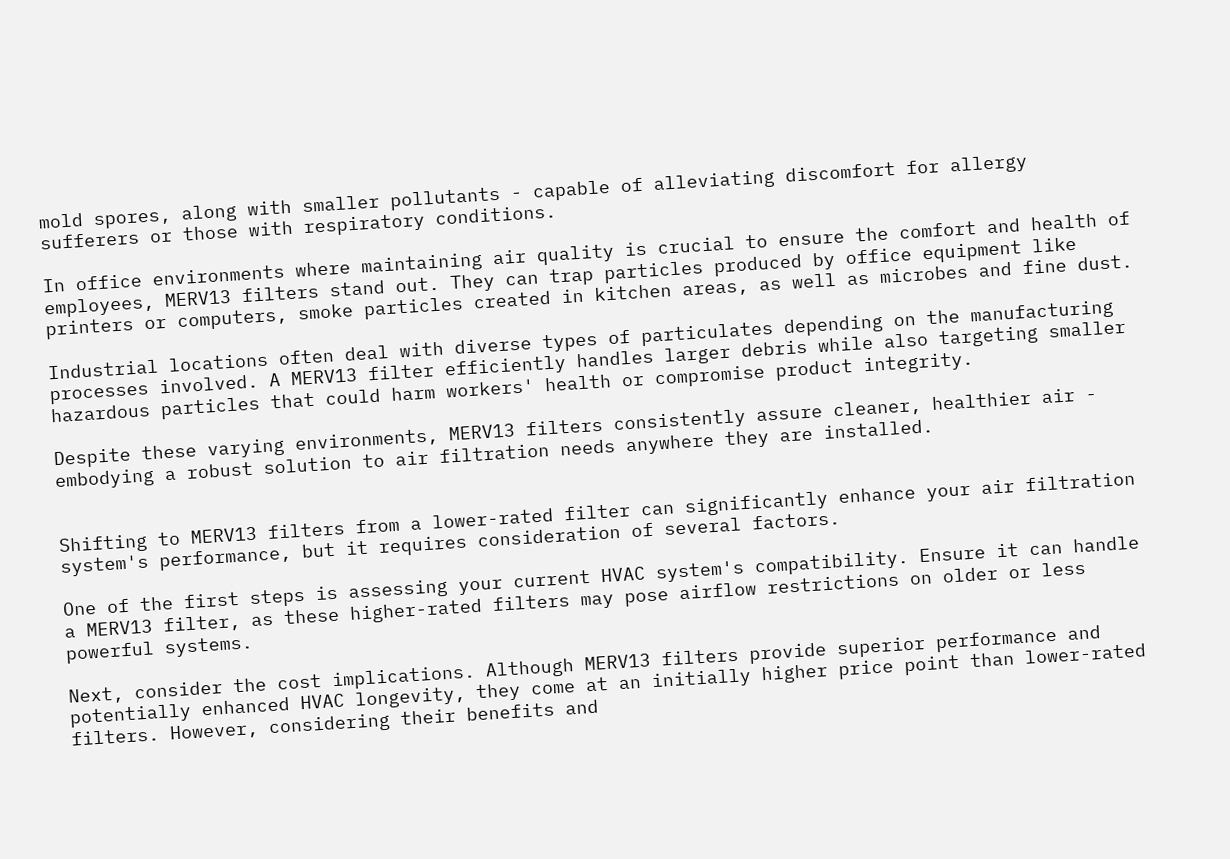mold spores, along with smaller pollutants - capable of alleviating discomfort for allergy sufferers or those with respiratory conditions.

In office environments where maintaining air quality is crucial to ensure the comfort and health of employees, MERV13 filters stand out. They can trap particles produced by office equipment like printers or computers, smoke particles created in kitchen areas, as well as microbes and fine dust.

Industrial locations often deal with diverse types of particulates depending on the manufacturing processes involved. A MERV13 filter efficiently handles larger debris while also targeting smaller hazardous particles that could harm workers' health or compromise product integrity.

Despite these varying environments, MERV13 filters consistently assure cleaner, healthier air - embodying a robust solution to air filtration needs anywhere they are installed.


Shifting to MERV13 filters from a lower-rated filter can significantly enhance your air filtration system's performance, but it requires consideration of several factors.

One of the first steps is assessing your current HVAC system's compatibility. Ensure it can handle a MERV13 filter, as these higher-rated filters may pose airflow restrictions on older or less powerful systems.

Next, consider the cost implications. Although MERV13 filters provide superior performance and potentially enhanced HVAC longevity, they come at an initially higher price point than lower-rated filters. However, considering their benefits and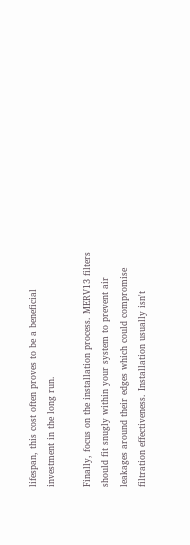lifespan, this cost often proves to be a beneficial investment in the long run.

Finally, focus on the installation process. MERV13 filters should fit snugly within your system to prevent air leakages around their edges which could compromise filtration effectiveness. Installation usually isn't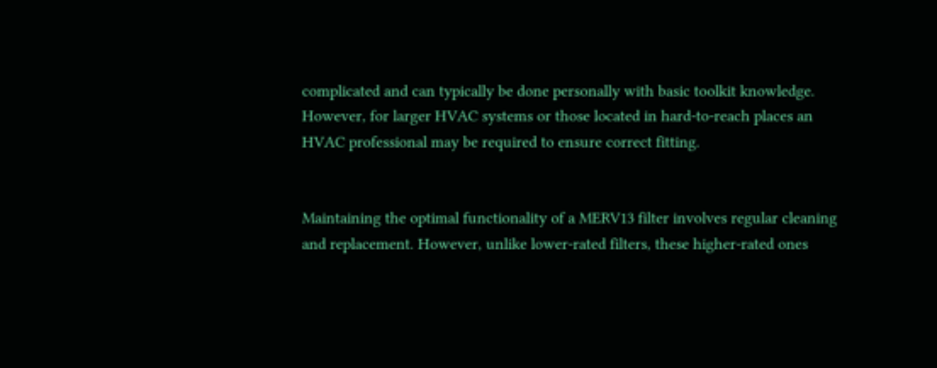complicated and can typically be done personally with basic toolkit knowledge. However, for larger HVAC systems or those located in hard-to-reach places an HVAC professional may be required to ensure correct fitting.


Maintaining the optimal functionality of a MERV13 filter involves regular cleaning and replacement. However, unlike lower-rated filters, these higher-rated ones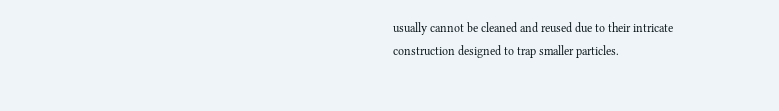usually cannot be cleaned and reused due to their intricate construction designed to trap smaller particles.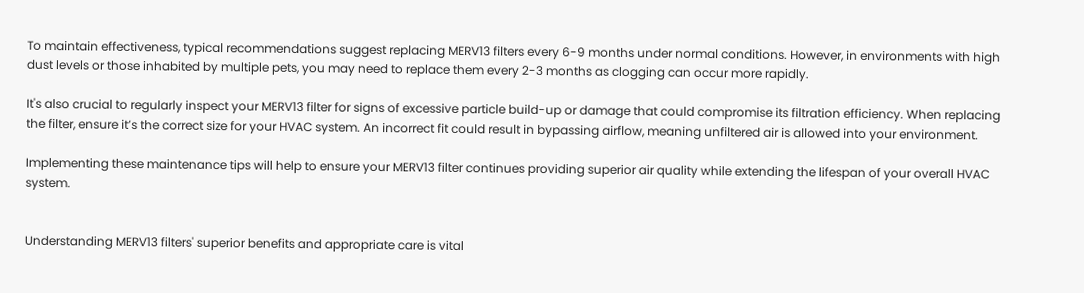To maintain effectiveness, typical recommendations suggest replacing MERV13 filters every 6-9 months under normal conditions. However, in environments with high dust levels or those inhabited by multiple pets, you may need to replace them every 2-3 months as clogging can occur more rapidly.

It's also crucial to regularly inspect your MERV13 filter for signs of excessive particle build-up or damage that could compromise its filtration efficiency. When replacing the filter, ensure it’s the correct size for your HVAC system. An incorrect fit could result in bypassing airflow, meaning unfiltered air is allowed into your environment.

Implementing these maintenance tips will help to ensure your MERV13 filter continues providing superior air quality while extending the lifespan of your overall HVAC system.


Understanding MERV13 filters' superior benefits and appropriate care is vital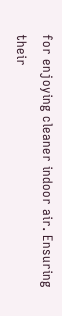for enjoying cleaner indoor air. Ensuring their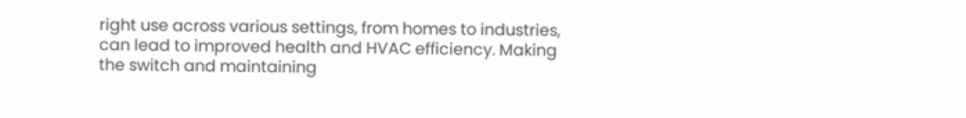right use across various settings, from homes to industries, can lead to improved health and HVAC efficiency. Making the switch and maintaining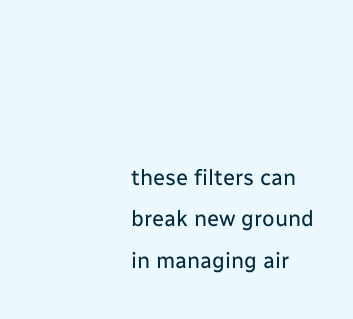these filters can break new ground in managing air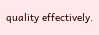quality effectively.